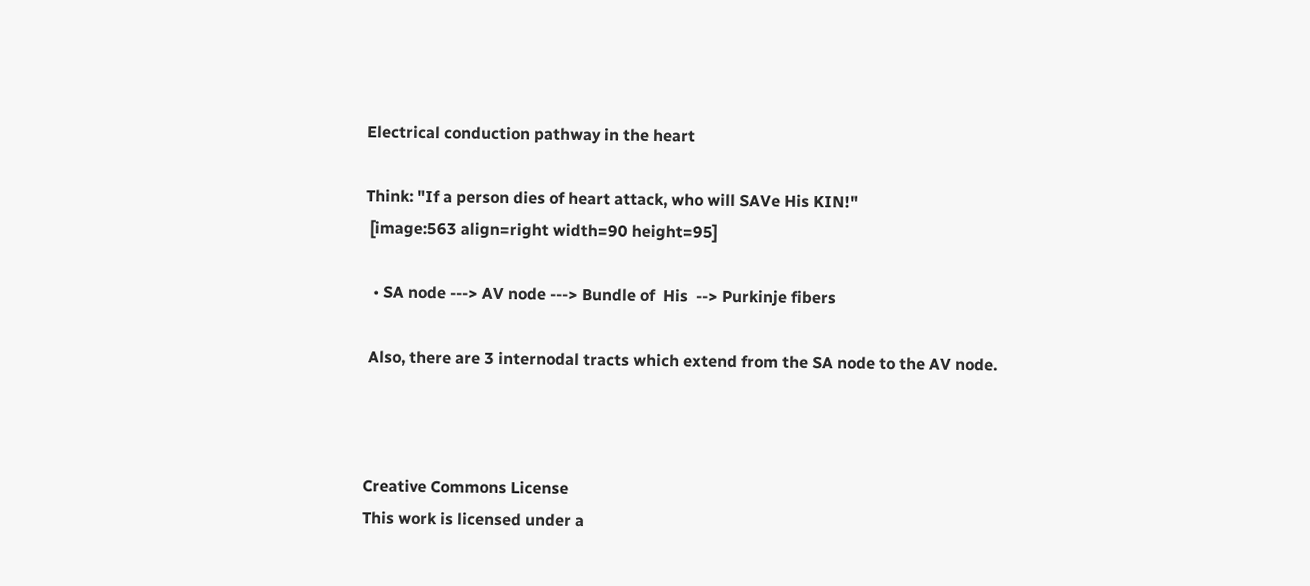Electrical conduction pathway in the heart

Think: "If a person dies of heart attack, who will SAVe His KIN!"
 [image:563 align=right width=90 height=95]

  • SA node ---> AV node ---> Bundle of  His  --> Purkinje fibers

 Also, there are 3 internodal tracts which extend from the SA node to the AV node.



Creative Commons License
This work is licensed under a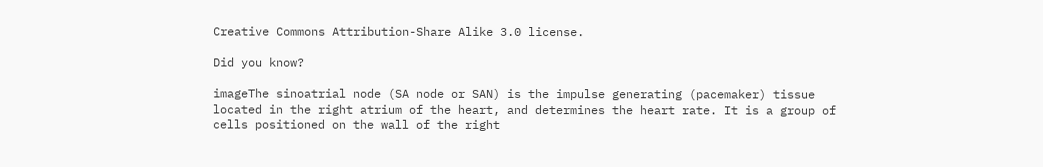Creative Commons Attribution-Share Alike 3.0 license.

Did you know?

imageThe sinoatrial node (SA node or SAN) is the impulse generating (pacemaker) tissue located in the right atrium of the heart, and determines the heart rate. It is a group of cells positioned on the wall of the right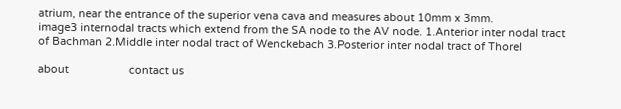atrium, near the entrance of the superior vena cava and measures about 10mm x 3mm.
image3 internodal tracts which extend from the SA node to the AV node. 1.Anterior inter nodal tract of Bachman 2.Middle inter nodal tract of Wenckebach 3.Posterior inter nodal tract of Thorel

about                    contact us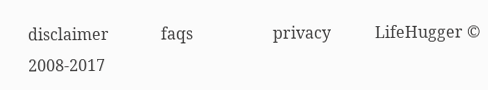disclaimer             faqs                    privacy           LifeHugger © 2008-2017